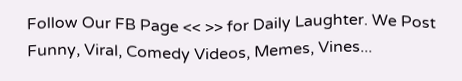Follow Our FB Page << >> for Daily Laughter. We Post Funny, Viral, Comedy Videos, Memes, Vines...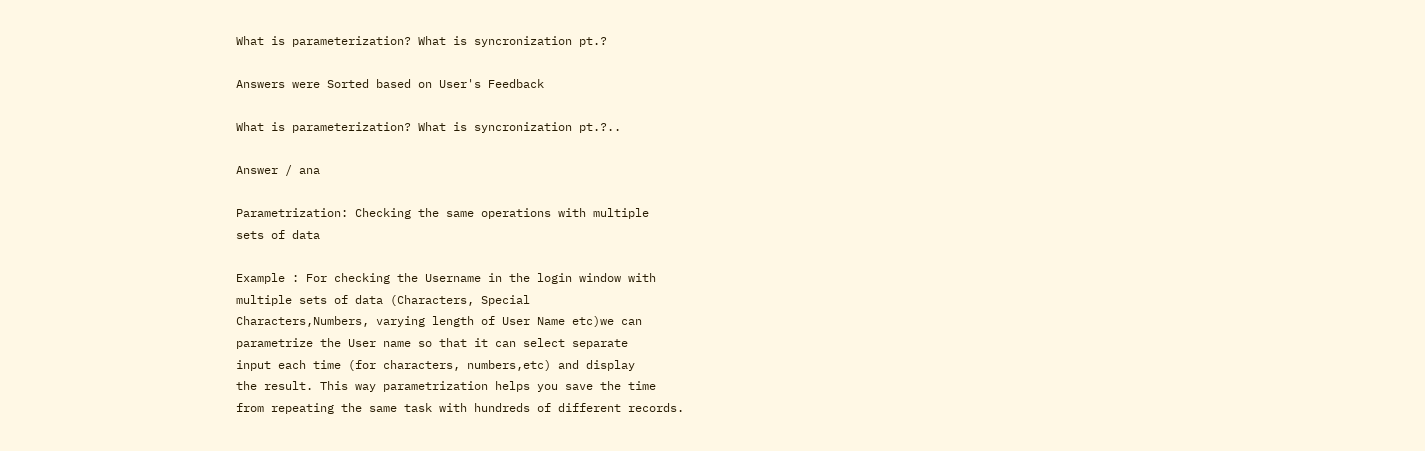What is parameterization? What is syncronization pt.?

Answers were Sorted based on User's Feedback

What is parameterization? What is syncronization pt.?..

Answer / ana

Parametrization: Checking the same operations with multiple
sets of data

Example : For checking the Username in the login window with
multiple sets of data (Characters, Special
Characters,Numbers, varying length of User Name etc)we can
parametrize the User name so that it can select separate
input each time (for characters, numbers,etc) and display
the result. This way parametrization helps you save the time
from repeating the same task with hundreds of different records.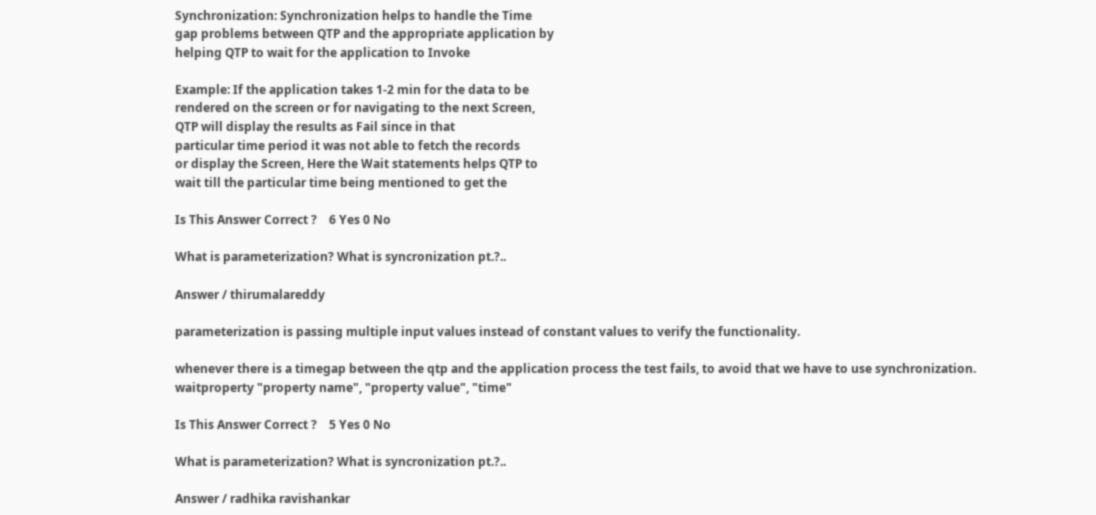Synchronization: Synchronization helps to handle the Time
gap problems between QTP and the appropriate application by
helping QTP to wait for the application to Invoke

Example: If the application takes 1-2 min for the data to be
rendered on the screen or for navigating to the next Screen,
QTP will display the results as Fail since in that
particular time period it was not able to fetch the records
or display the Screen, Here the Wait statements helps QTP to
wait till the particular time being mentioned to get the

Is This Answer Correct ?    6 Yes 0 No

What is parameterization? What is syncronization pt.?..

Answer / thirumalareddy

parameterization is passing multiple input values instead of constant values to verify the functionality.

whenever there is a timegap between the qtp and the application process the test fails, to avoid that we have to use synchronization.
waitproperty "property name", "property value", "time"

Is This Answer Correct ?    5 Yes 0 No

What is parameterization? What is syncronization pt.?..

Answer / radhika ravishankar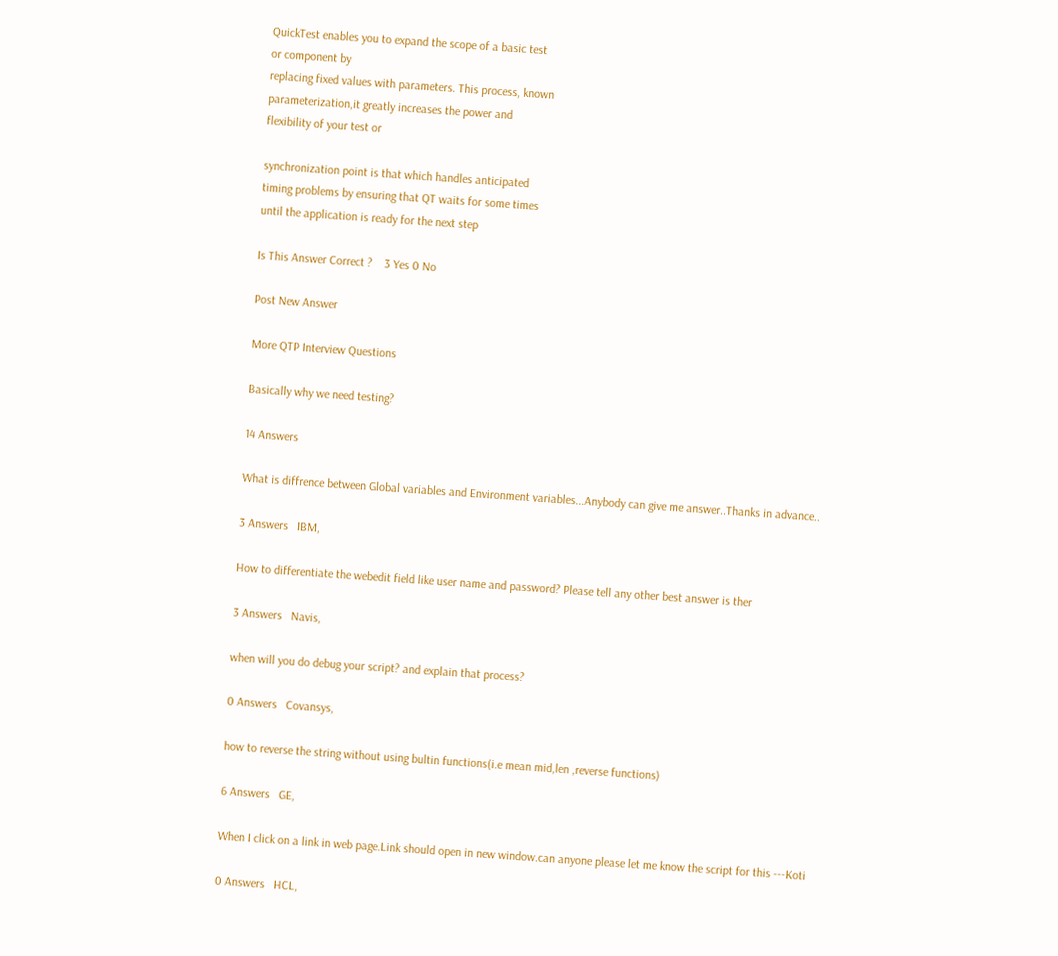QuickTest enables you to expand the scope of a basic test
or component by
replacing fixed values with parameters. This process, known
parameterization,it greatly increases the power and
flexibility of your test or

synchronization point is that which handles anticipated
timing problems by ensuring that QT waits for some times
until the application is ready for the next step

Is This Answer Correct ?    3 Yes 0 No

Post New Answer

More QTP Interview Questions

Basically why we need testing?

14 Answers

What is diffrence between Global variables and Environment variables...Anybody can give me answer..Thanks in advance..

3 Answers   IBM,

How to differentiate the webedit field like user name and password? Please tell any other best answer is ther

3 Answers   Navis,

when will you do debug your script? and explain that process?

0 Answers   Covansys,

how to reverse the string without using bultin functions(i.e mean mid,len ,reverse functions)

6 Answers   GE,

When I click on a link in web page.Link should open in new window.can anyone please let me know the script for this ---Koti

0 Answers   HCL,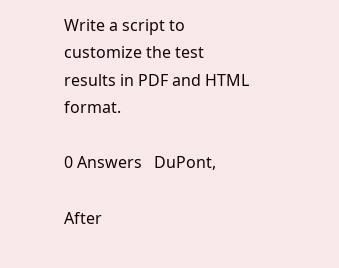Write a script to customize the test results in PDF and HTML format.

0 Answers   DuPont,

After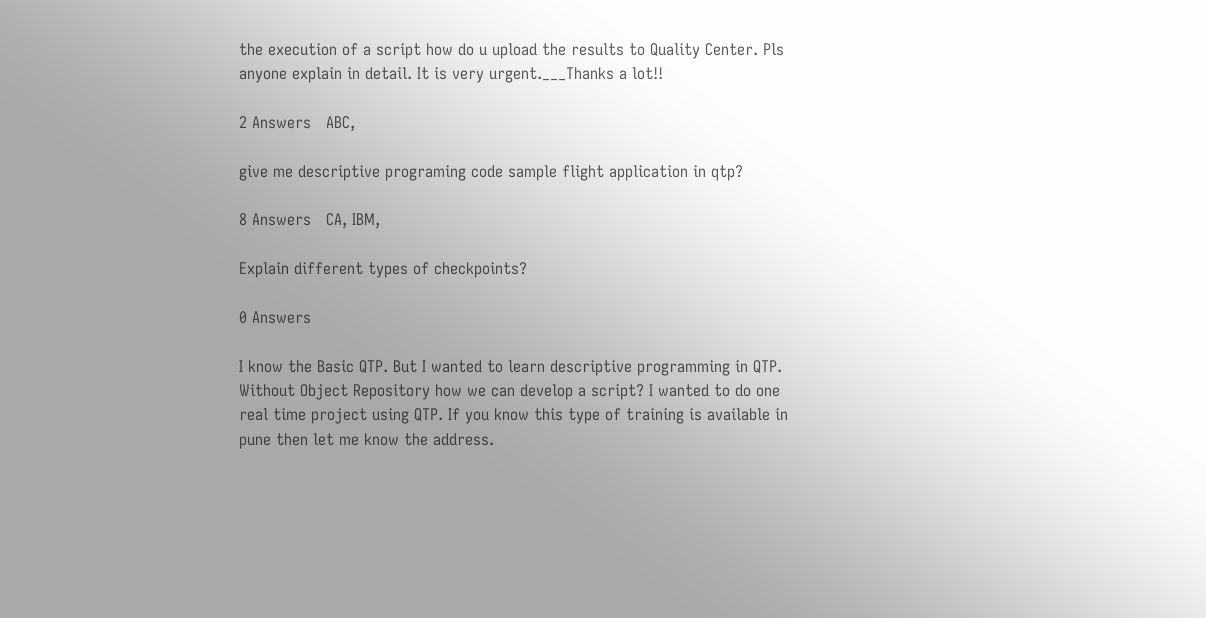the execution of a script how do u upload the results to Quality Center. Pls anyone explain in detail. It is very urgent.___Thanks a lot!!

2 Answers   ABC,

give me descriptive programing code sample flight application in qtp?

8 Answers   CA, IBM,

Explain different types of checkpoints?

0 Answers

I know the Basic QTP. But I wanted to learn descriptive programming in QTP. Without Object Repository how we can develop a script? I wanted to do one real time project using QTP. If you know this type of training is available in pune then let me know the address.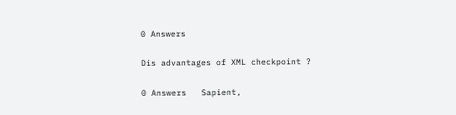0 Answers

Dis advantages of XML checkpoint ?

0 Answers   Sapient,